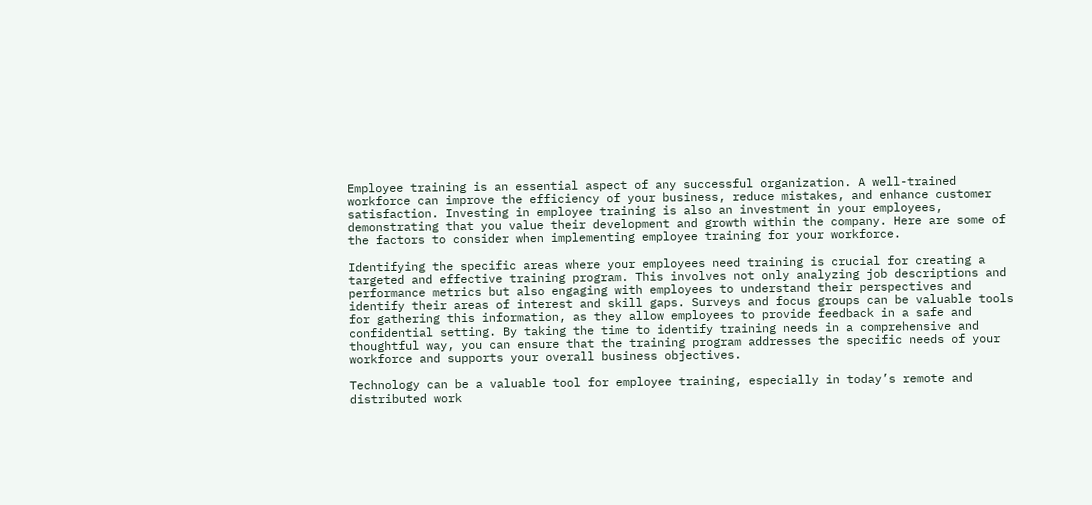Employee training is an essential aspect of any successful organization. A well-trained workforce can improve the efficiency of your business, reduce mistakes, and enhance customer satisfaction. Investing in employee training is also an investment in your employees, demonstrating that you value their development and growth within the company. Here are some of the factors to consider when implementing employee training for your workforce.

Identifying the specific areas where your employees need training is crucial for creating a targeted and effective training program. This involves not only analyzing job descriptions and performance metrics but also engaging with employees to understand their perspectives and identify their areas of interest and skill gaps. Surveys and focus groups can be valuable tools for gathering this information, as they allow employees to provide feedback in a safe and confidential setting. By taking the time to identify training needs in a comprehensive and thoughtful way, you can ensure that the training program addresses the specific needs of your workforce and supports your overall business objectives.

Technology can be a valuable tool for employee training, especially in today’s remote and distributed work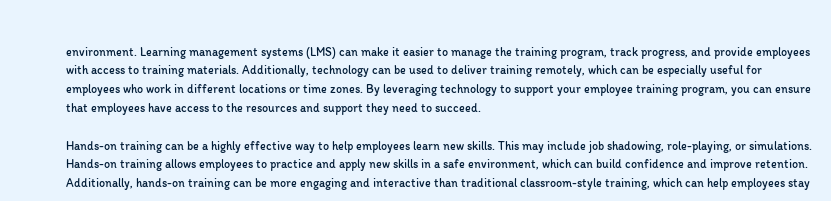environment. Learning management systems (LMS) can make it easier to manage the training program, track progress, and provide employees with access to training materials. Additionally, technology can be used to deliver training remotely, which can be especially useful for employees who work in different locations or time zones. By leveraging technology to support your employee training program, you can ensure that employees have access to the resources and support they need to succeed.

Hands-on training can be a highly effective way to help employees learn new skills. This may include job shadowing, role-playing, or simulations. Hands-on training allows employees to practice and apply new skills in a safe environment, which can build confidence and improve retention. Additionally, hands-on training can be more engaging and interactive than traditional classroom-style training, which can help employees stay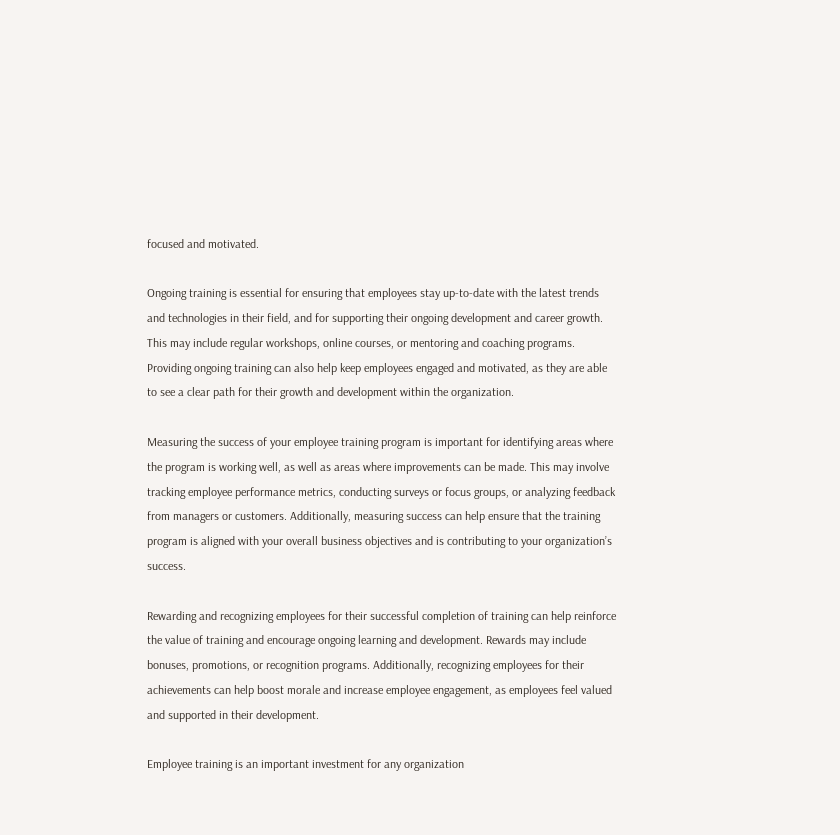focused and motivated.

Ongoing training is essential for ensuring that employees stay up-to-date with the latest trends and technologies in their field, and for supporting their ongoing development and career growth. This may include regular workshops, online courses, or mentoring and coaching programs. Providing ongoing training can also help keep employees engaged and motivated, as they are able to see a clear path for their growth and development within the organization.

Measuring the success of your employee training program is important for identifying areas where the program is working well, as well as areas where improvements can be made. This may involve tracking employee performance metrics, conducting surveys or focus groups, or analyzing feedback from managers or customers. Additionally, measuring success can help ensure that the training program is aligned with your overall business objectives and is contributing to your organization’s success.

Rewarding and recognizing employees for their successful completion of training can help reinforce the value of training and encourage ongoing learning and development. Rewards may include bonuses, promotions, or recognition programs. Additionally, recognizing employees for their achievements can help boost morale and increase employee engagement, as employees feel valued and supported in their development.

Employee training is an important investment for any organization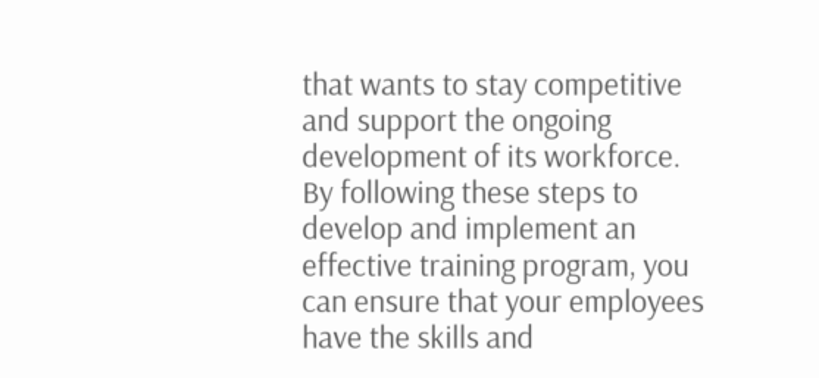that wants to stay competitive and support the ongoing development of its workforce. By following these steps to develop and implement an effective training program, you can ensure that your employees have the skills and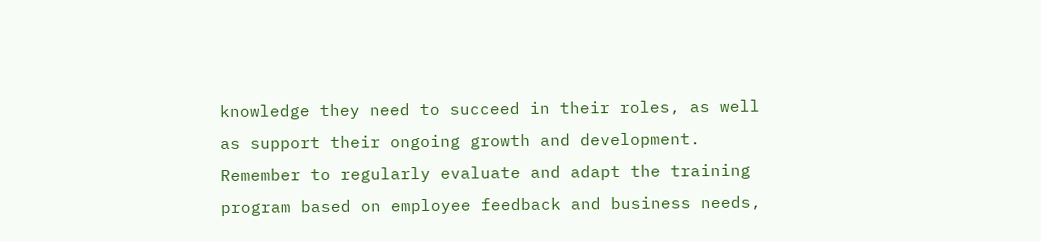knowledge they need to succeed in their roles, as well as support their ongoing growth and development. Remember to regularly evaluate and adapt the training program based on employee feedback and business needs,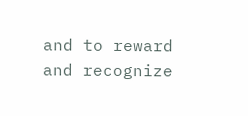and to reward and recognize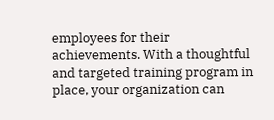employees for their achievements. With a thoughtful and targeted training program in place, your organization can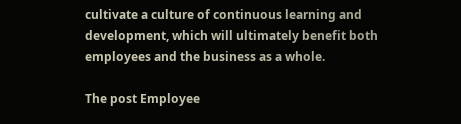cultivate a culture of continuous learning and development, which will ultimately benefit both employees and the business as a whole.

The post Employee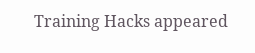Training Hacks appeared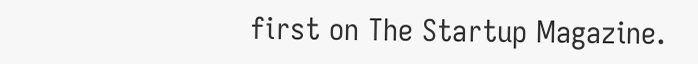first on The Startup Magazine.